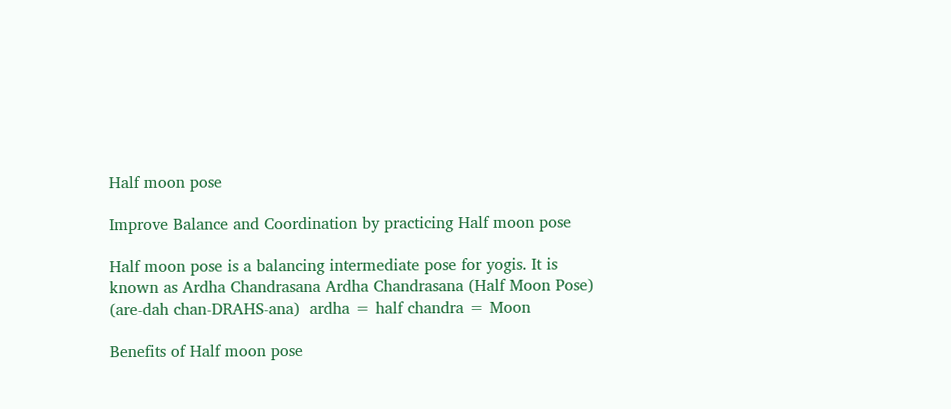Half moon pose

Improve Balance and Coordination by practicing Half moon pose

Half moon pose is a balancing intermediate pose for yogis. It is known as Ardha Chandrasana Ardha Chandrasana (Half Moon Pose) (are-dah chan-DRAHS-ana)  ardha = half chandra = Moon

Benefits of Half moon pose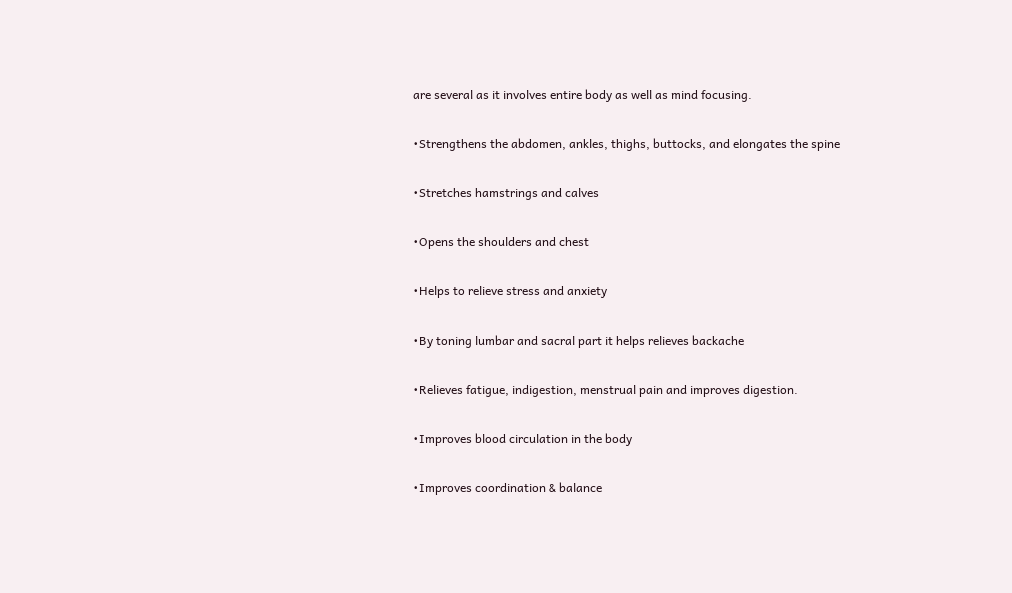are several as it involves entire body as well as mind focusing.

•Strengthens the abdomen, ankles, thighs, buttocks, and elongates the spine

•Stretches hamstrings and calves

•Opens the shoulders and chest

•Helps to relieve stress and anxiety

•By toning lumbar and sacral part it helps relieves backache

•Relieves fatigue, indigestion, menstrual pain and improves digestion.

•Improves blood circulation in the body

•Improves coordination & balance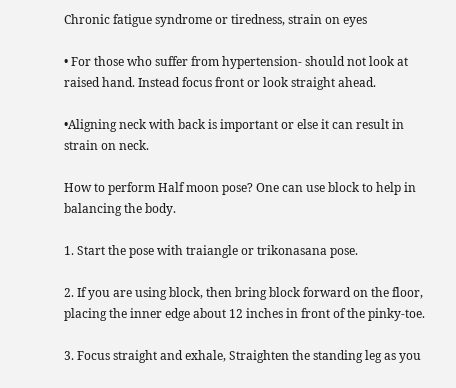Chronic fatigue syndrome or tiredness, strain on eyes

• For those who suffer from hypertension- should not look at raised hand. Instead focus front or look straight ahead.

•Aligning neck with back is important or else it can result in strain on neck.

How to perform Half moon pose? One can use block to help in balancing the body.

1. Start the pose with traiangle or trikonasana pose.

2. If you are using block, then bring block forward on the floor, placing the inner edge about 12 inches in front of the pinky-toe.

3. Focus straight and exhale, Straighten the standing leg as you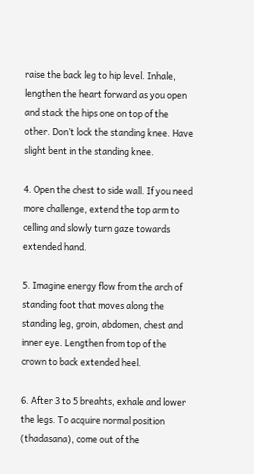raise the back leg to hip level. Inhale, lengthen the heart forward as you open and stack the hips one on top of the other. Don’t lock the standing knee. Have slight bent in the standing knee.

4. Open the chest to side wall. If you need more challenge, extend the top arm to celling and slowly turn gaze towards extended hand.

5. Imagine energy flow from the arch of standing foot that moves along the standing leg, groin, abdomen, chest and inner eye. Lengthen from top of the crown to back extended heel.

6. After 3 to 5 breahts, exhale and lower the legs. To acquire normal position (thadasana), come out of the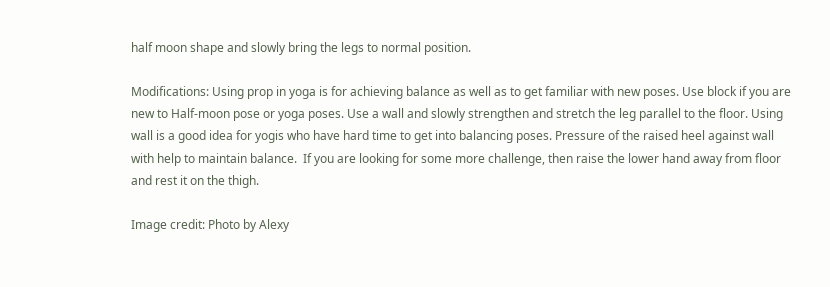half moon shape and slowly bring the legs to normal position.

Modifications: Using prop in yoga is for achieving balance as well as to get familiar with new poses. Use block if you are new to Half-moon pose or yoga poses. Use a wall and slowly strengthen and stretch the leg parallel to the floor. Using wall is a good idea for yogis who have hard time to get into balancing poses. Pressure of the raised heel against wall with help to maintain balance.  If you are looking for some more challenge, then raise the lower hand away from floor and rest it on the thigh.

Image credit: Photo by Alexy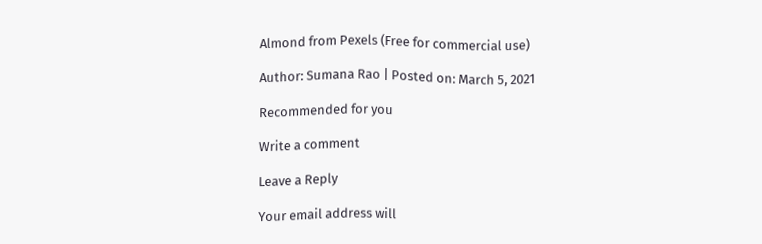Almond from Pexels (Free for commercial use)

Author: Sumana Rao | Posted on: March 5, 2021

Recommended for you

Write a comment

Leave a Reply

Your email address will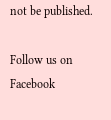not be published.

Follow us on Facebook